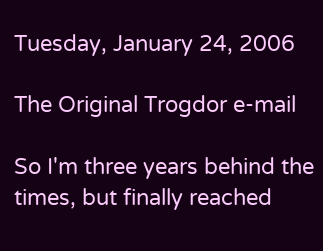Tuesday, January 24, 2006

The Original Trogdor e-mail

So I'm three years behind the times, but finally reached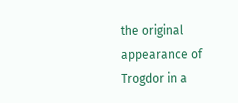the original appearance of Trogdor in a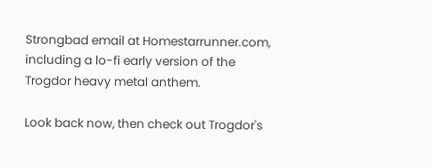Strongbad email at Homestarrunner.com, including a lo-fi early version of the Trogdor heavy metal anthem.

Look back now, then check out Trogdor's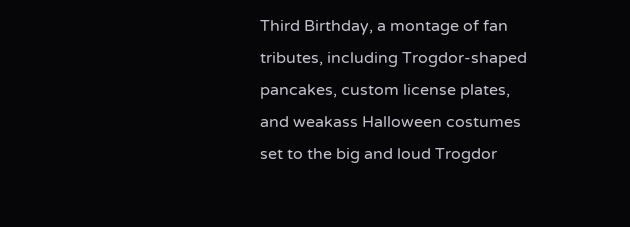Third Birthday, a montage of fan tributes, including Trogdor-shaped pancakes, custom license plates, and weakass Halloween costumes set to the big and loud Trogdor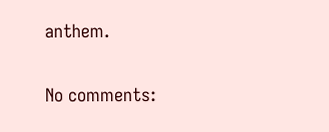anthem.

No comments: